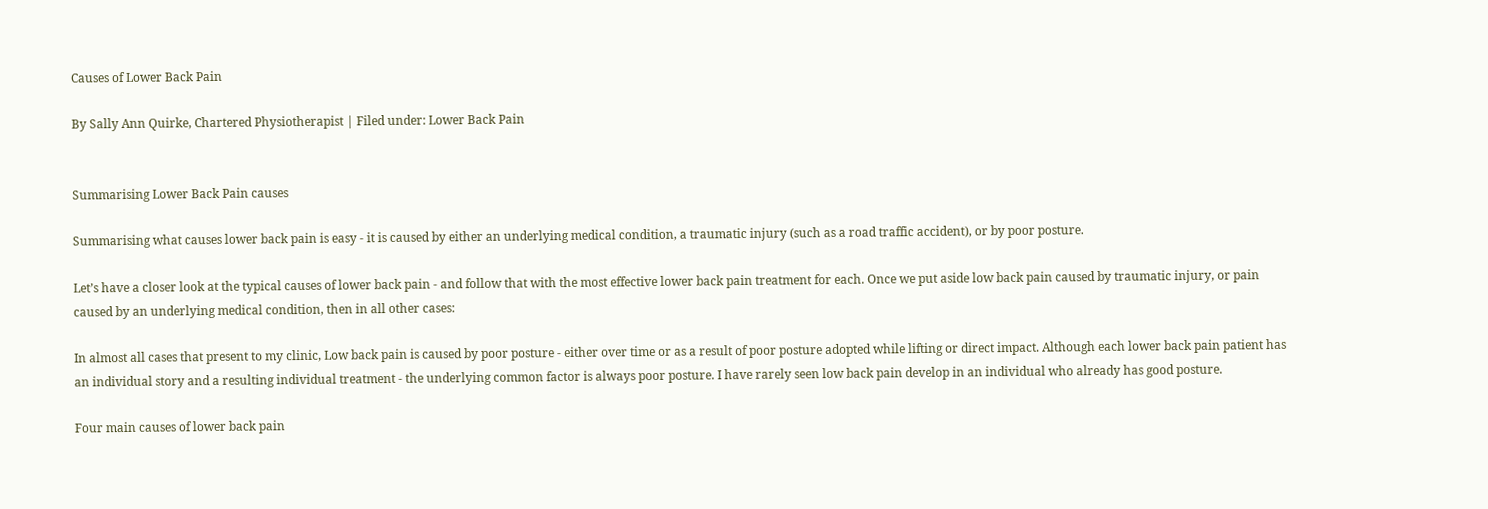Causes of Lower Back Pain

By Sally Ann Quirke, Chartered Physiotherapist | Filed under: Lower Back Pain


Summarising Lower Back Pain causes

Summarising what causes lower back pain is easy - it is caused by either an underlying medical condition, a traumatic injury (such as a road traffic accident), or by poor posture.

Let’s have a closer look at the typical causes of lower back pain - and follow that with the most effective lower back pain treatment for each. Once we put aside low back pain caused by traumatic injury, or pain caused by an underlying medical condition, then in all other cases:

In almost all cases that present to my clinic, Low back pain is caused by poor posture - either over time or as a result of poor posture adopted while lifting or direct impact. Although each lower back pain patient has an individual story and a resulting individual treatment - the underlying common factor is always poor posture. I have rarely seen low back pain develop in an individual who already has good posture.

Four main causes of lower back pain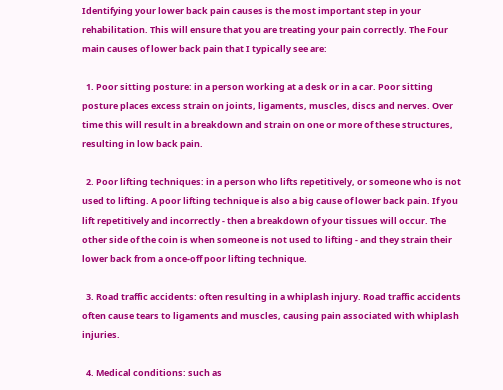Identifying your lower back pain causes is the most important step in your rehabilitation. This will ensure that you are treating your pain correctly. The Four main causes of lower back pain that I typically see are:

  1. Poor sitting posture: in a person working at a desk or in a car. Poor sitting posture places excess strain on joints, ligaments, muscles, discs and nerves. Over time this will result in a breakdown and strain on one or more of these structures, resulting in low back pain.

  2. Poor lifting techniques: in a person who lifts repetitively, or someone who is not used to lifting. A poor lifting technique is also a big cause of lower back pain. If you lift repetitively and incorrectly - then a breakdown of your tissues will occur. The other side of the coin is when someone is not used to lifting - and they strain their lower back from a once-off poor lifting technique.

  3. Road traffic accidents: often resulting in a whiplash injury. Road traffic accidents often cause tears to ligaments and muscles, causing pain associated with whiplash injuries.

  4. Medical conditions: such as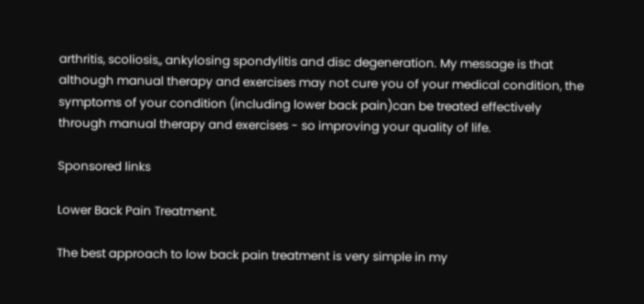arthritis, scoliosis,, ankylosing spondylitis and disc degeneration. My message is that although manual therapy and exercises may not cure you of your medical condition, the symptoms of your condition (including lower back pain)can be treated effectively through manual therapy and exercises - so improving your quality of life.

Sponsored links

Lower Back Pain Treatment.

The best approach to low back pain treatment is very simple in my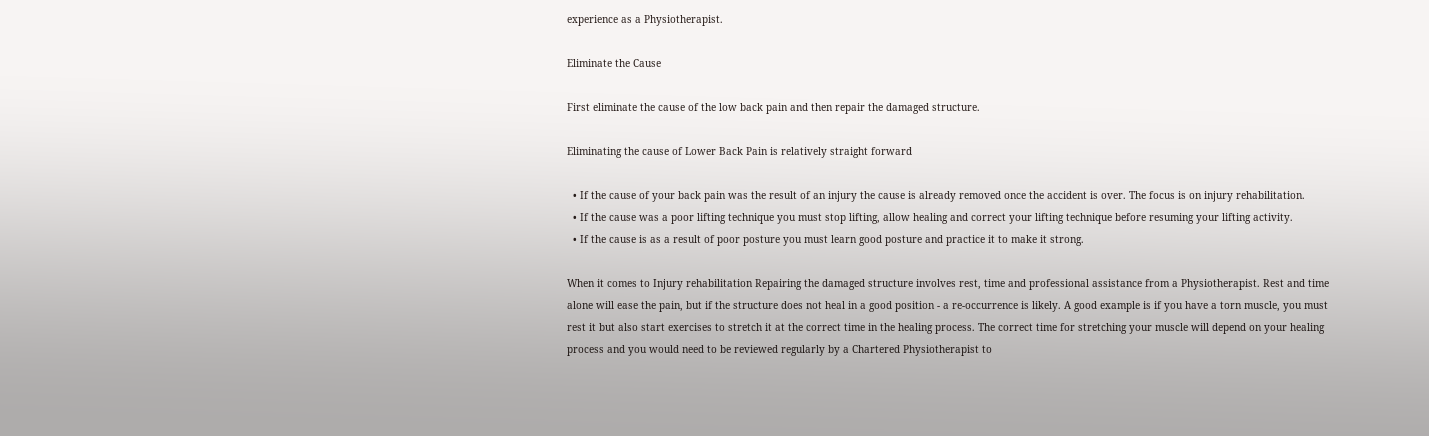experience as a Physiotherapist.

Eliminate the Cause

First eliminate the cause of the low back pain and then repair the damaged structure.

Eliminating the cause of Lower Back Pain is relatively straight forward

  • If the cause of your back pain was the result of an injury the cause is already removed once the accident is over. The focus is on injury rehabilitation.
  • If the cause was a poor lifting technique you must stop lifting, allow healing and correct your lifting technique before resuming your lifting activity.
  • If the cause is as a result of poor posture you must learn good posture and practice it to make it strong.

When it comes to Injury rehabilitation Repairing the damaged structure involves rest, time and professional assistance from a Physiotherapist. Rest and time alone will ease the pain, but if the structure does not heal in a good position - a re-occurrence is likely. A good example is if you have a torn muscle, you must rest it but also start exercises to stretch it at the correct time in the healing process. The correct time for stretching your muscle will depend on your healing process and you would need to be reviewed regularly by a Chartered Physiotherapist to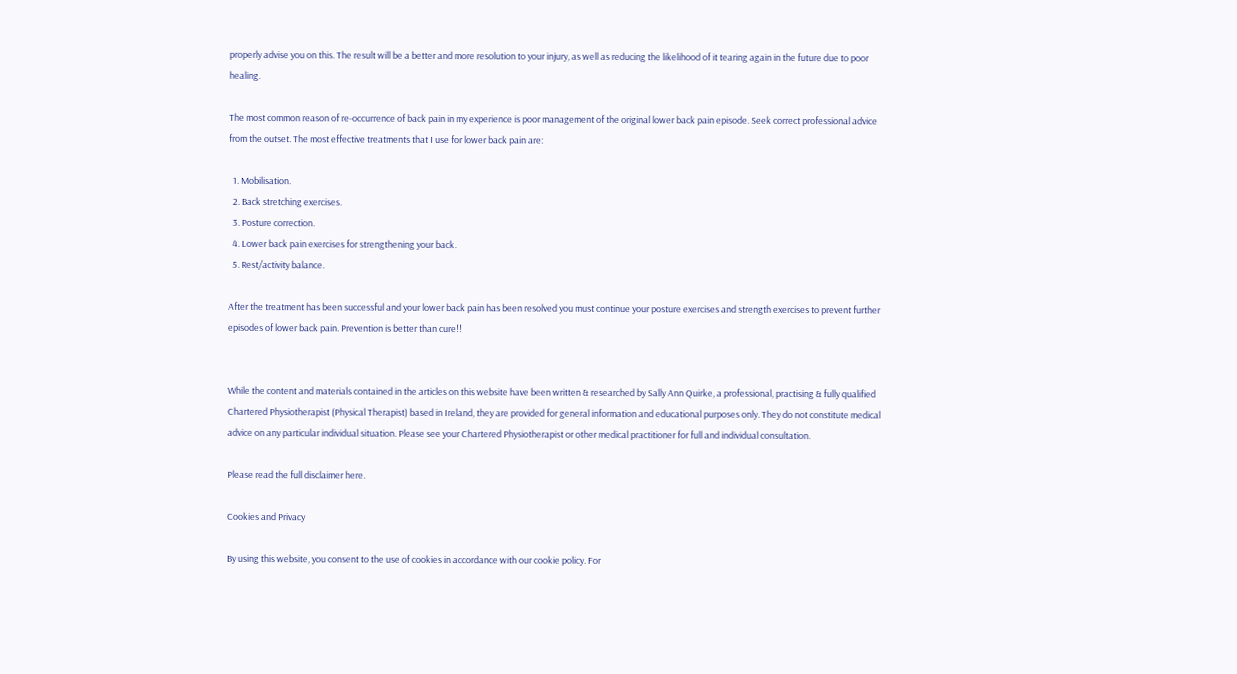properly advise you on this. The result will be a better and more resolution to your injury, as well as reducing the likelihood of it tearing again in the future due to poor healing.

The most common reason of re-occurrence of back pain in my experience is poor management of the original lower back pain episode. Seek correct professional advice from the outset. The most effective treatments that I use for lower back pain are:

  1. Mobilisation.
  2. Back stretching exercises.
  3. Posture correction.
  4. Lower back pain exercises for strengthening your back.
  5. Rest/activity balance.

After the treatment has been successful and your lower back pain has been resolved you must continue your posture exercises and strength exercises to prevent further episodes of lower back pain. Prevention is better than cure!!


While the content and materials contained in the articles on this website have been written & researched by Sally Ann Quirke, a professional, practising & fully qualified Chartered Physiotherapist (Physical Therapist) based in Ireland, they are provided for general information and educational purposes only. They do not constitute medical advice on any particular individual situation. Please see your Chartered Physiotherapist or other medical practitioner for full and individual consultation.

Please read the full disclaimer here.

Cookies and Privacy

By using this website, you consent to the use of cookies in accordance with our cookie policy. For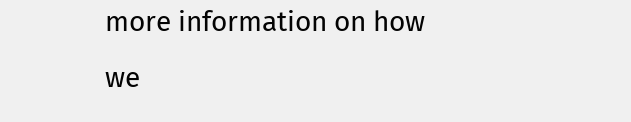more information on how we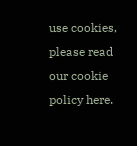use cookies, please read our cookie policy here.